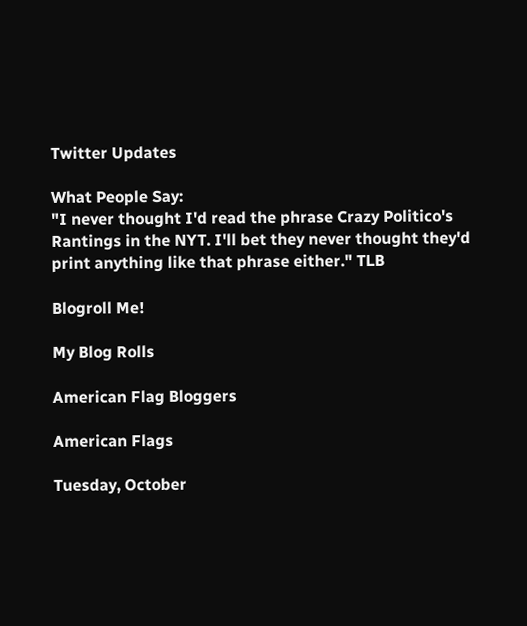Twitter Updates

What People Say:
"I never thought I'd read the phrase Crazy Politico's Rantings in the NYT. I'll bet they never thought they'd print anything like that phrase either." TLB

Blogroll Me!

My Blog Rolls

American Flag Bloggers

American Flags

Tuesday, October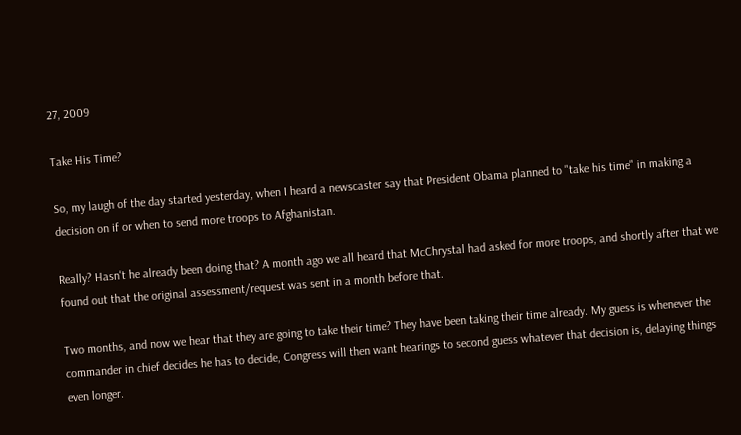27, 2009

Take His Time?

So, my laugh of the day started yesterday, when I heard a newscaster say that President Obama planned to "take his time" in making a decision on if or when to send more troops to Afghanistan.

Really? Hasn't he already been doing that? A month ago we all heard that McChrystal had asked for more troops, and shortly after that we found out that the original assessment/request was sent in a month before that.

Two months, and now we hear that they are going to take their time? They have been taking their time already. My guess is whenever the commander in chief decides he has to decide, Congress will then want hearings to second guess whatever that decision is, delaying things even longer.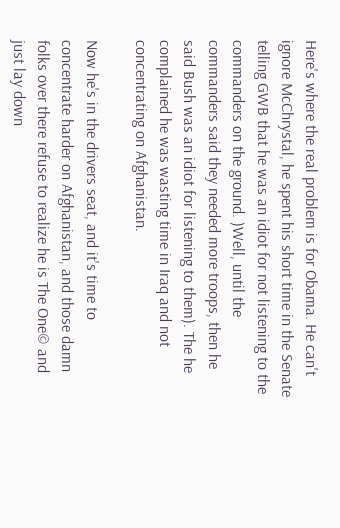Here's where the real problem is for Obama. He can't ignore McChrystal, he spent his short time in the Senate telling GWB that he was an idiot for not listening to the commanders on the ground. )Well, until the commanders said they needed more troops, then he said Bush was an idiot for listening to them). The he complained he was wasting time in Iraq and not concentrating on Afghanistan.

Now he's in the drivers seat, and it's time to concentrate harder on Afghanistan, and those damn folks over there refuse to realize he is The One© and just lay down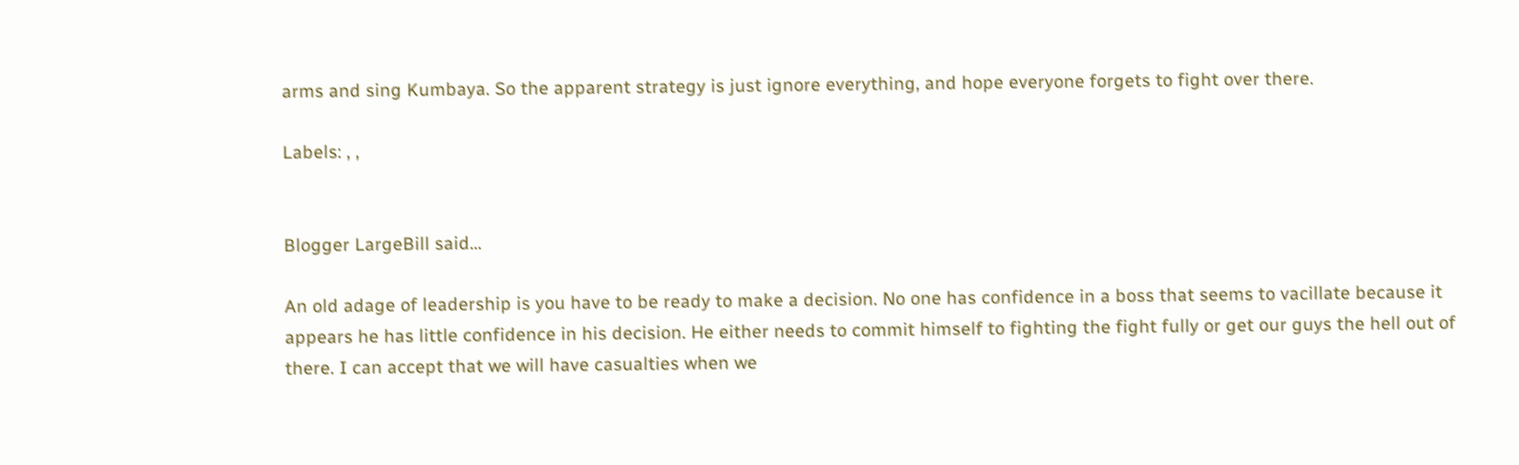arms and sing Kumbaya. So the apparent strategy is just ignore everything, and hope everyone forgets to fight over there.

Labels: , ,


Blogger LargeBill said...

An old adage of leadership is you have to be ready to make a decision. No one has confidence in a boss that seems to vacillate because it appears he has little confidence in his decision. He either needs to commit himself to fighting the fight fully or get our guys the hell out of there. I can accept that we will have casualties when we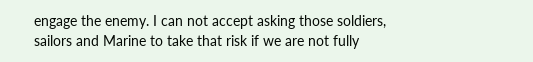engage the enemy. I can not accept asking those soldiers, sailors and Marine to take that risk if we are not fully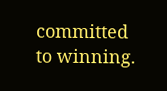committed to winning.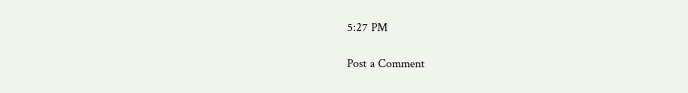5:27 PM

Post a Comment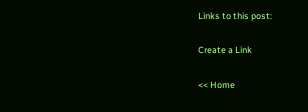Links to this post:

Create a Link

<< Home